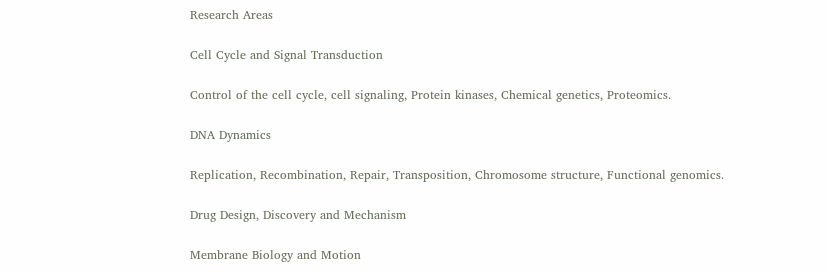Research Areas

Cell Cycle and Signal Transduction

Control of the cell cycle, cell signaling, Protein kinases, Chemical genetics, Proteomics.

DNA Dynamics

Replication, Recombination, Repair, Transposition, Chromosome structure, Functional genomics.

Drug Design, Discovery and Mechanism

Membrane Biology and Motion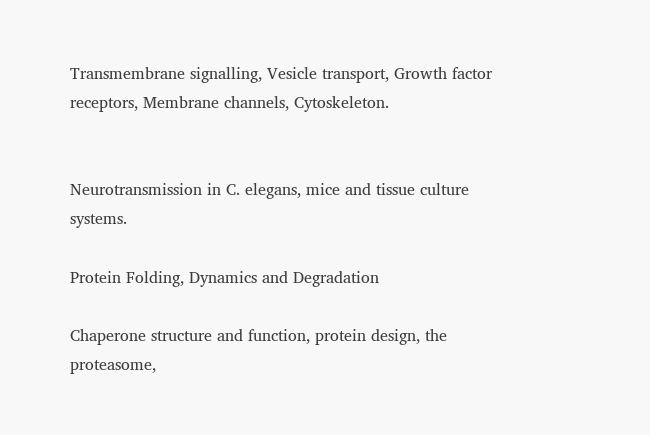Transmembrane signalling, Vesicle transport, Growth factor receptors, Membrane channels, Cytoskeleton.


Neurotransmission in C. elegans, mice and tissue culture systems.

Protein Folding, Dynamics and Degradation

Chaperone structure and function, protein design, the proteasome,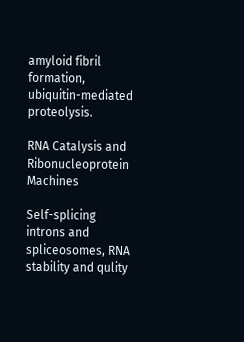amyloid fibril formation, ubiquitin-mediated proteolysis.

RNA Catalysis and Ribonucleoprotein Machines

Self-splicing introns and spliceosomes, RNA stability and qulity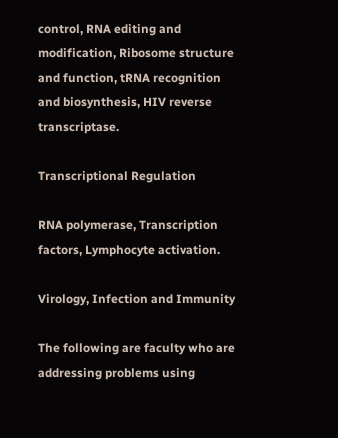control, RNA editing and modification, Ribosome structure and function, tRNA recognition and biosynthesis, HIV reverse transcriptase.

Transcriptional Regulation

RNA polymerase, Transcription factors, Lymphocyte activation.

Virology, Infection and Immunity

The following are faculty who are addressing problems using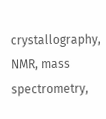crystallography, NMR, mass spectrometry,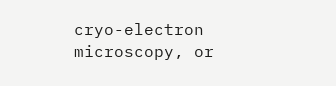cryo-electron microscopy, or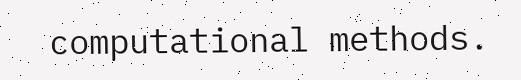computational methods.